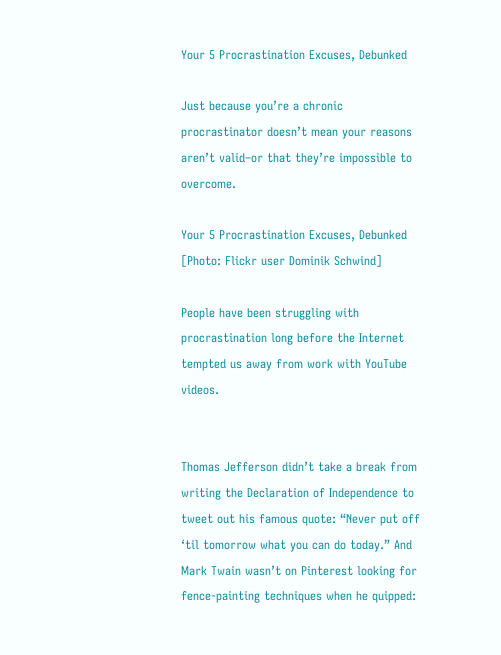Your 5 Procrastination Excuses, Debunked

Just because you’re a chronic procrastinator doesn’t mean your reasons aren’t valid–or that they’re impossible to overcome.

Your 5 Procrastination Excuses, Debunked
[Photo: Flickr user Dominik Schwind]

People have been struggling with procrastination long before the Internet tempted us away from work with YouTube videos.


Thomas Jefferson didn’t take a break from writing the Declaration of Independence to tweet out his famous quote: “Never put off ‘til tomorrow what you can do today.” And Mark Twain wasn’t on Pinterest looking for fence-painting techniques when he quipped: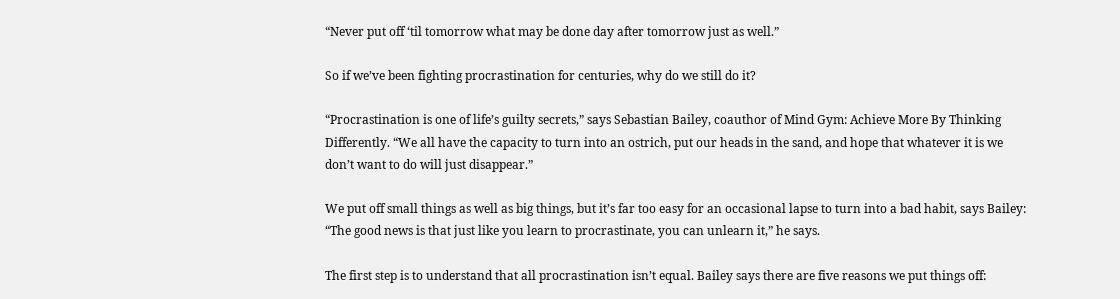“Never put off ‘til tomorrow what may be done day after tomorrow just as well.”

So if we’ve been fighting procrastination for centuries, why do we still do it?

“Procrastination is one of life’s guilty secrets,” says Sebastian Bailey, coauthor of Mind Gym: Achieve More By Thinking Differently. “We all have the capacity to turn into an ostrich, put our heads in the sand, and hope that whatever it is we don’t want to do will just disappear.”

We put off small things as well as big things, but it’s far too easy for an occasional lapse to turn into a bad habit, says Bailey: “The good news is that just like you learn to procrastinate, you can unlearn it,” he says.

The first step is to understand that all procrastination isn’t equal. Bailey says there are five reasons we put things off: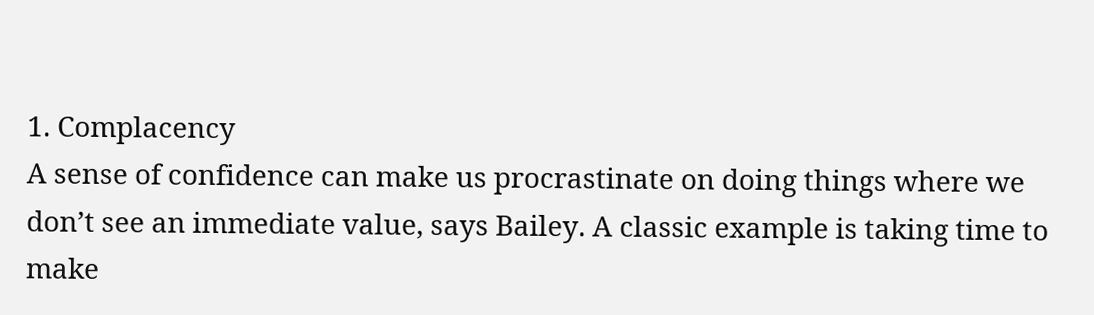1. Complacency
A sense of confidence can make us procrastinate on doing things where we don’t see an immediate value, says Bailey. A classic example is taking time to make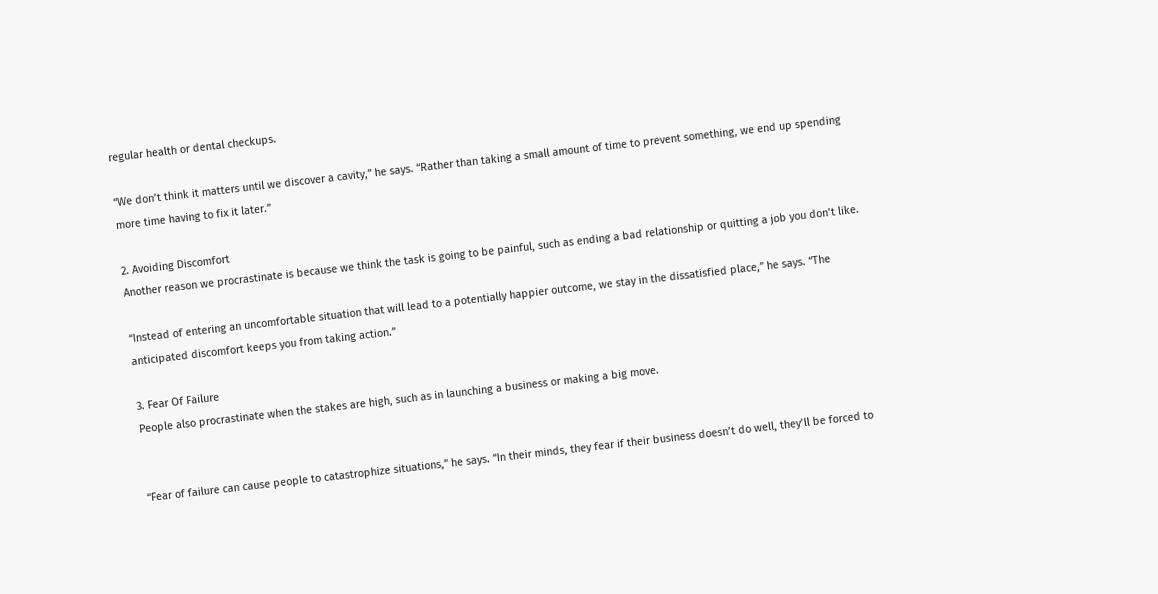regular health or dental checkups.

“We don’t think it matters until we discover a cavity,” he says. “Rather than taking a small amount of time to prevent something, we end up spending more time having to fix it later.”

2. Avoiding Discomfort
Another reason we procrastinate is because we think the task is going to be painful, such as ending a bad relationship or quitting a job you don’t like.

“Instead of entering an uncomfortable situation that will lead to a potentially happier outcome, we stay in the dissatisfied place,” he says. “The anticipated discomfort keeps you from taking action.”

3. Fear Of Failure
People also procrastinate when the stakes are high, such as in launching a business or making a big move.


“Fear of failure can cause people to catastrophize situations,” he says. “In their minds, they fear if their business doesn’t do well, they’ll be forced to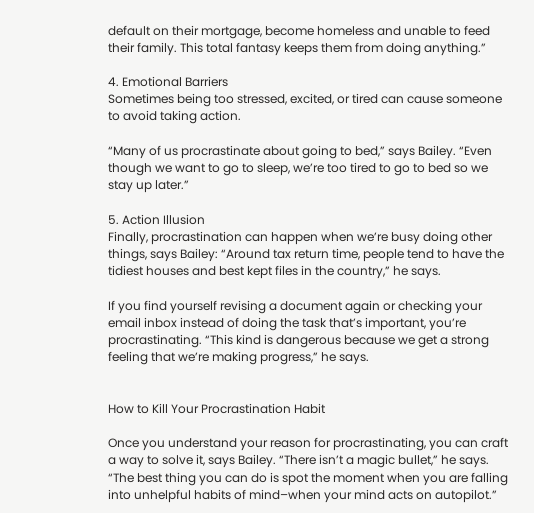default on their mortgage, become homeless and unable to feed their family. This total fantasy keeps them from doing anything.”

4. Emotional Barriers
Sometimes being too stressed, excited, or tired can cause someone to avoid taking action.

“Many of us procrastinate about going to bed,” says Bailey. “Even though we want to go to sleep, we’re too tired to go to bed so we stay up later.”

5. Action Illusion
Finally, procrastination can happen when we’re busy doing other things, says Bailey: “Around tax return time, people tend to have the tidiest houses and best kept files in the country,” he says.

If you find yourself revising a document again or checking your email inbox instead of doing the task that’s important, you’re procrastinating. “This kind is dangerous because we get a strong feeling that we’re making progress,” he says.


How to Kill Your Procrastination Habit

Once you understand your reason for procrastinating, you can craft a way to solve it, says Bailey. “There isn’t a magic bullet,” he says. “The best thing you can do is spot the moment when you are falling into unhelpful habits of mind–when your mind acts on autopilot.”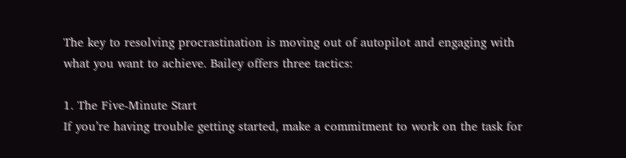The key to resolving procrastination is moving out of autopilot and engaging with what you want to achieve. Bailey offers three tactics:

1. The Five-Minute Start
If you’re having trouble getting started, make a commitment to work on the task for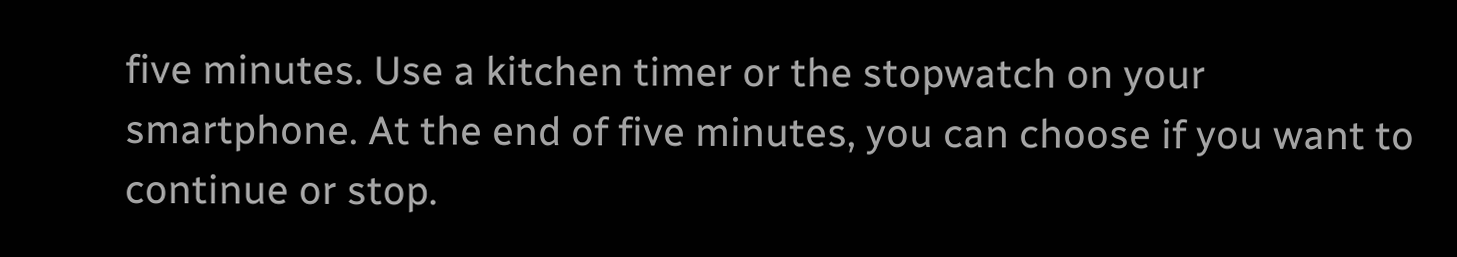five minutes. Use a kitchen timer or the stopwatch on your smartphone. At the end of five minutes, you can choose if you want to continue or stop.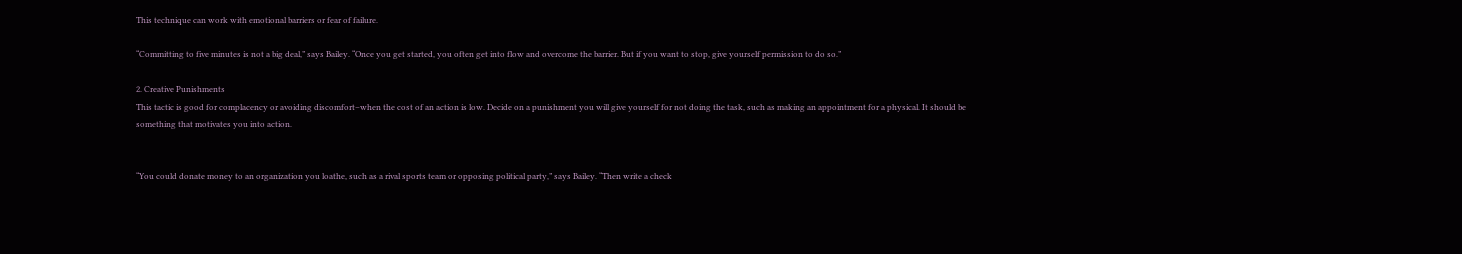This technique can work with emotional barriers or fear of failure.

“Committing to five minutes is not a big deal,” says Bailey. “Once you get started, you often get into flow and overcome the barrier. But if you want to stop, give yourself permission to do so.”

2. Creative Punishments
This tactic is good for complacency or avoiding discomfort–when the cost of an action is low. Decide on a punishment you will give yourself for not doing the task, such as making an appointment for a physical. It should be something that motivates you into action.


“You could donate money to an organization you loathe, such as a rival sports team or opposing political party,” says Bailey. “Then write a check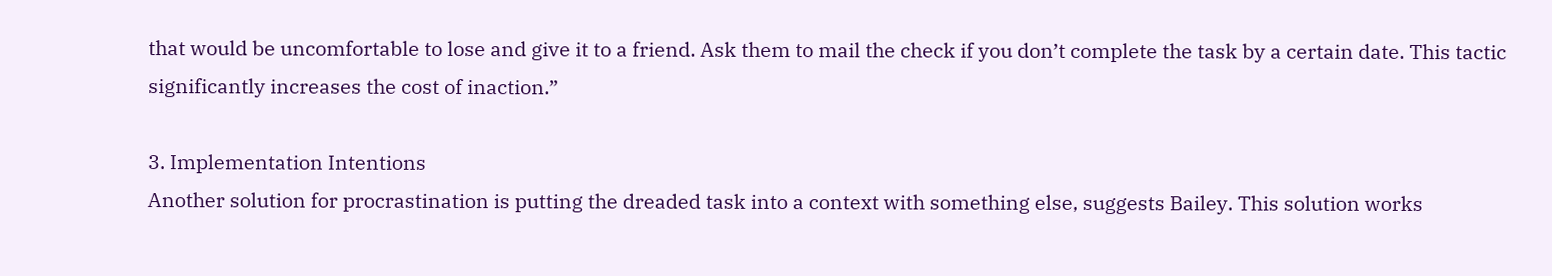that would be uncomfortable to lose and give it to a friend. Ask them to mail the check if you don’t complete the task by a certain date. This tactic significantly increases the cost of inaction.”

3. Implementation Intentions
Another solution for procrastination is putting the dreaded task into a context with something else, suggests Bailey. This solution works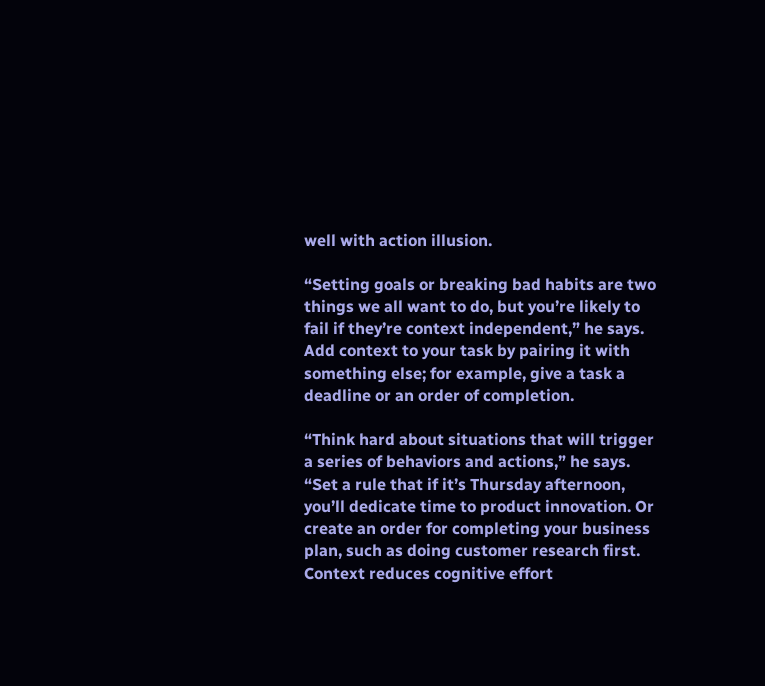well with action illusion.

“Setting goals or breaking bad habits are two things we all want to do, but you’re likely to fail if they’re context independent,” he says. Add context to your task by pairing it with something else; for example, give a task a deadline or an order of completion.

“Think hard about situations that will trigger a series of behaviors and actions,” he says. “Set a rule that if it’s Thursday afternoon, you’ll dedicate time to product innovation. Or create an order for completing your business plan, such as doing customer research first. Context reduces cognitive effort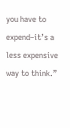you have to expend–it’s a less expensive way to think.”